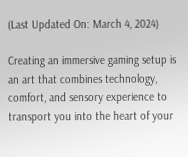(Last Updated On: March 4, 2024)

Creating an immersive gaming setup is an art that combines technology, comfort, and sensory experience to transport you into the heart of your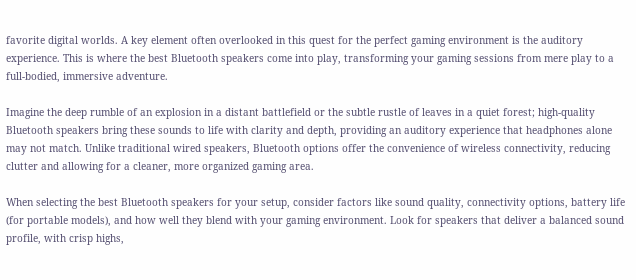favorite digital worlds. A key element often overlooked in this quest for the perfect gaming environment is the auditory experience. This is where the best Bluetooth speakers come into play, transforming your gaming sessions from mere play to a full-bodied, immersive adventure.

Imagine the deep rumble of an explosion in a distant battlefield or the subtle rustle of leaves in a quiet forest; high-quality Bluetooth speakers bring these sounds to life with clarity and depth, providing an auditory experience that headphones alone may not match. Unlike traditional wired speakers, Bluetooth options offer the convenience of wireless connectivity, reducing clutter and allowing for a cleaner, more organized gaming area.

When selecting the best Bluetooth speakers for your setup, consider factors like sound quality, connectivity options, battery life (for portable models), and how well they blend with your gaming environment. Look for speakers that deliver a balanced sound profile, with crisp highs,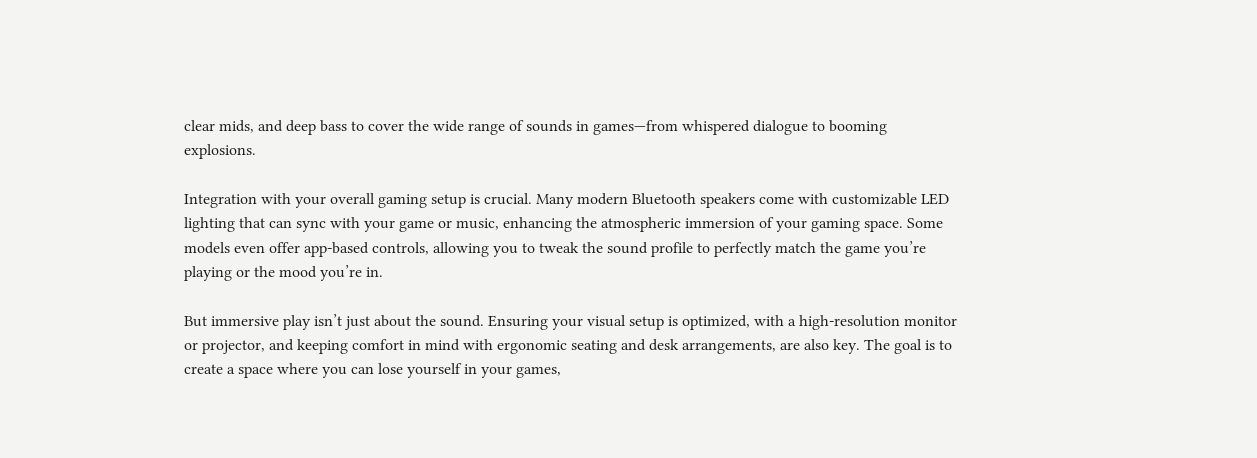clear mids, and deep bass to cover the wide range of sounds in games—from whispered dialogue to booming explosions.

Integration with your overall gaming setup is crucial. Many modern Bluetooth speakers come with customizable LED lighting that can sync with your game or music, enhancing the atmospheric immersion of your gaming space. Some models even offer app-based controls, allowing you to tweak the sound profile to perfectly match the game you’re playing or the mood you’re in.

But immersive play isn’t just about the sound. Ensuring your visual setup is optimized, with a high-resolution monitor or projector, and keeping comfort in mind with ergonomic seating and desk arrangements, are also key. The goal is to create a space where you can lose yourself in your games,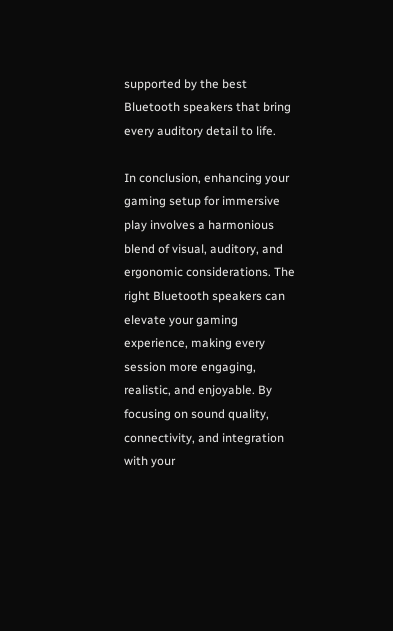supported by the best Bluetooth speakers that bring every auditory detail to life.

In conclusion, enhancing your gaming setup for immersive play involves a harmonious blend of visual, auditory, and ergonomic considerations. The right Bluetooth speakers can elevate your gaming experience, making every session more engaging, realistic, and enjoyable. By focusing on sound quality, connectivity, and integration with your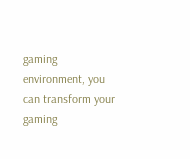gaming environment, you can transform your gaming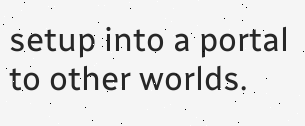setup into a portal to other worlds.